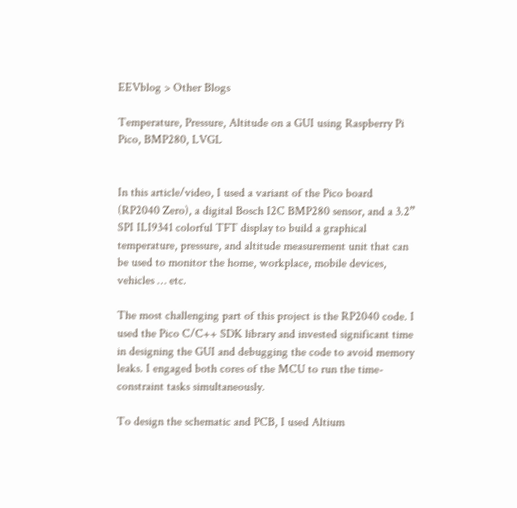EEVblog > Other Blogs

Temperature, Pressure, Altitude on a GUI using Raspberry Pi Pico, BMP280, LVGL


In this article/video, I used a variant of the Pico board (RP2040 Zero), a digital Bosch I2C BMP280 sensor, and a 3.2” SPI ILI9341 colorful TFT display to build a graphical temperature, pressure, and altitude measurement unit that can be used to monitor the home, workplace, mobile devices, vehicles … etc.

The most challenging part of this project is the RP2040 code. I used the Pico C/C++ SDK library and invested significant time in designing the GUI and debugging the code to avoid memory leaks. I engaged both cores of the MCU to run the time-constraint tasks simultaneously.

To design the schematic and PCB, I used Altium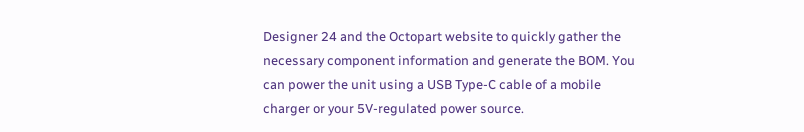Designer 24 and the Octopart website to quickly gather the necessary component information and generate the BOM. You can power the unit using a USB Type-C cable of a mobile charger or your 5V-regulated power source.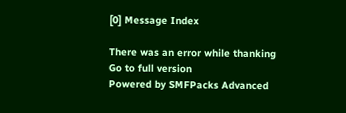[0] Message Index

There was an error while thanking
Go to full version
Powered by SMFPacks Advanced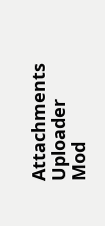Attachments Uploader Mod